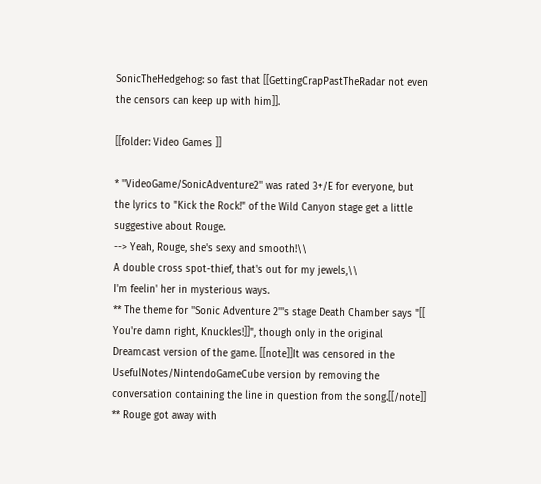SonicTheHedgehog: so fast that [[GettingCrapPastTheRadar not even the censors can keep up with him]].

[[folder: Video Games ]]

* ''VideoGame/SonicAdventure2'' was rated 3+/E for everyone, but the lyrics to "Kick the Rock!" of the Wild Canyon stage get a little suggestive about Rouge.
--> Yeah, Rouge, she's sexy and smooth!\\
A double cross spot-thief, that's out for my jewels,\\
I'm feelin' her in mysterious ways.
** The theme for ''Sonic Adventure 2'''s stage Death Chamber says "[[ You're damn right, Knuckles!]]", though only in the original Dreamcast version of the game. [[note]]It was censored in the UsefulNotes/NintendoGameCube version by removing the conversation containing the line in question from the song.[[/note]]
** Rouge got away with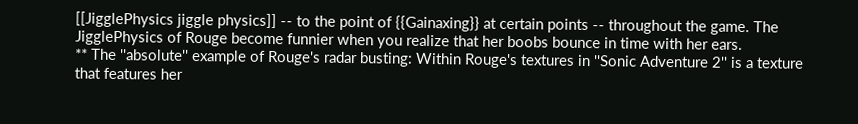[[JigglePhysics jiggle physics]] -- to the point of {{Gainaxing}} at certain points -- throughout the game. The JigglePhysics of Rouge become funnier when you realize that her boobs bounce in time with her ears.
** The ''absolute'' example of Rouge's radar busting: Within Rouge's textures in ''Sonic Adventure 2'' is a texture that features her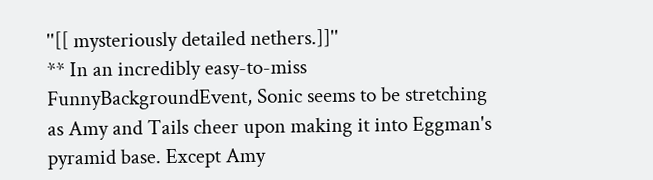''[[ mysteriously detailed nethers.]]''
** In an incredibly easy-to-miss FunnyBackgroundEvent, Sonic seems to be stretching as Amy and Tails cheer upon making it into Eggman's pyramid base. Except Amy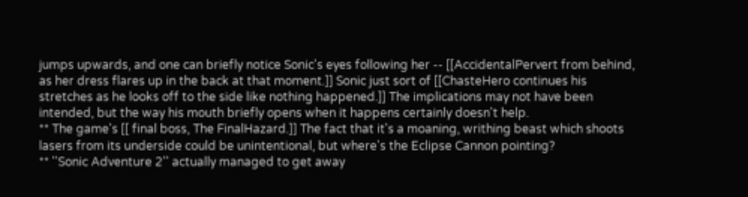jumps upwards, and one can briefly notice Sonic's eyes following her -- [[AccidentalPervert from behind, as her dress flares up in the back at that moment.]] Sonic just sort of [[ChasteHero continues his stretches as he looks off to the side like nothing happened.]] The implications may not have been intended, but the way his mouth briefly opens when it happens certainly doesn't help.
** The game's [[ final boss, The FinalHazard.]] The fact that it's a moaning, writhing beast which shoots lasers from its underside could be unintentional, but where's the Eclipse Cannon pointing?
** ''Sonic Adventure 2'' actually managed to get away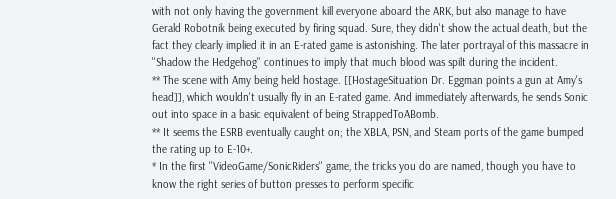with not only having the government kill everyone aboard the ARK, but also manage to have Gerald Robotnik being executed by firing squad. Sure, they didn't show the actual death, but the fact they clearly implied it in an E-rated game is astonishing. The later portrayal of this massacre in ''Shadow the Hedgehog'' continues to imply that much blood was spilt during the incident.
** The scene with Amy being held hostage. [[HostageSituation Dr. Eggman points a gun at Amy's head]], which wouldn't usually fly in an E-rated game. And immediately afterwards, he sends Sonic out into space in a basic equivalent of being StrappedToABomb.
** It seems the ESRB eventually caught on; the XBLA, PSN, and Steam ports of the game bumped the rating up to E-10+.
* In the first ''VideoGame/SonicRiders'' game, the tricks you do are named, though you have to know the right series of button presses to perform specific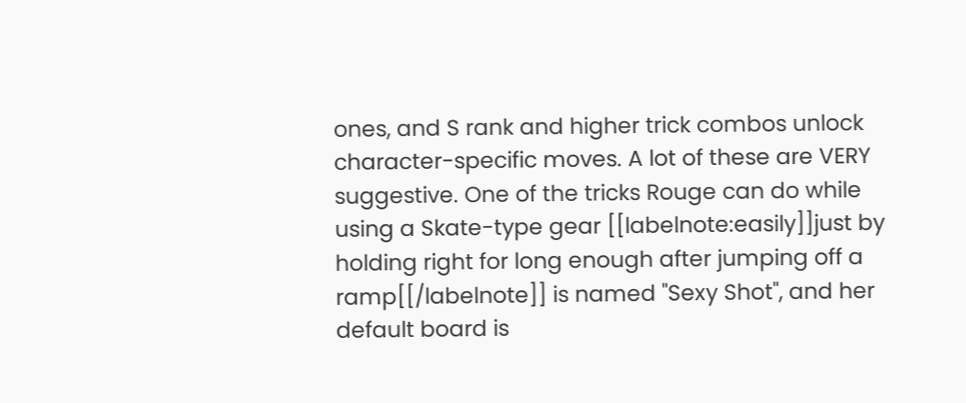ones, and S rank and higher trick combos unlock character-specific moves. A lot of these are VERY suggestive. One of the tricks Rouge can do while using a Skate-type gear [[labelnote:easily]]just by holding right for long enough after jumping off a ramp[[/labelnote]] is named "Sexy Shot", and her default board is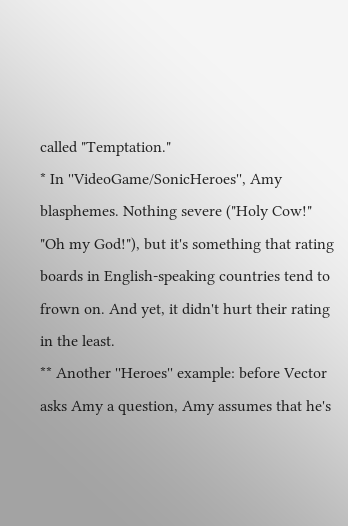called "Temptation."
* In ''VideoGame/SonicHeroes'', Amy blasphemes. Nothing severe ("Holy Cow!" "Oh my God!"), but it's something that rating boards in English-speaking countries tend to frown on. And yet, it didn't hurt their rating in the least.
** Another ''Heroes'' example: before Vector asks Amy a question, Amy assumes that he's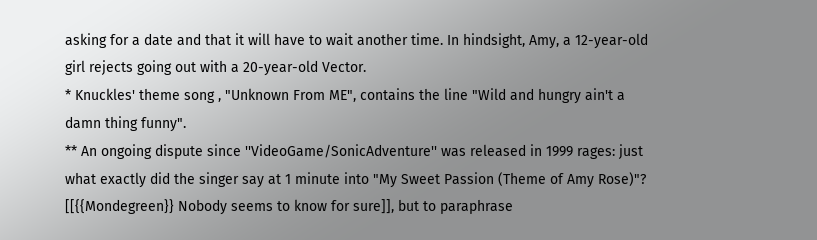asking for a date and that it will have to wait another time. In hindsight, Amy, a 12-year-old girl rejects going out with a 20-year-old Vector.
* Knuckles' theme song , "Unknown From ME", contains the line "Wild and hungry ain't a damn thing funny".
** An ongoing dispute since ''VideoGame/SonicAdventure'' was released in 1999 rages: just what exactly did the singer say at 1 minute into "My Sweet Passion (Theme of Amy Rose)"? [[{{Mondegreen}} Nobody seems to know for sure]], but to paraphrase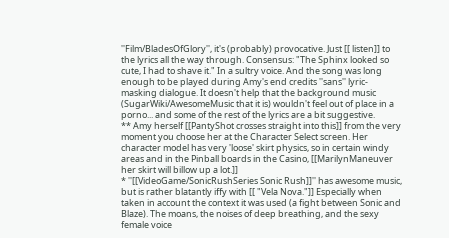''Film/BladesOfGlory'', it's (probably) provocative. Just [[ listen]] to the lyrics all the way through. Consensus: "The Sphinx looked so cute, I had to shave it." In a sultry voice. And the song was long enough to be played during Amy's end credits ''sans'' lyric-masking dialogue. It doesn't help that the background music (SugarWiki/AwesomeMusic that it is) wouldn't feel out of place in a porno... and some of the rest of the lyrics are a bit suggestive.
** Amy herself [[PantyShot crosses straight into this]] from the very moment you choose her at the Character Select screen. Her character model has very 'loose' skirt physics, so in certain windy areas and in the Pinball boards in the Casino, [[MarilynManeuver her skirt will billow up a lot.]]
* ''[[VideoGame/SonicRushSeries Sonic Rush]]'' has awesome music, but is rather blatantly iffy with [[ "Vela Nova."]] Especially when taken in account the context it was used (a fight between Sonic and Blaze). The moans, the noises of deep breathing, and the sexy female voice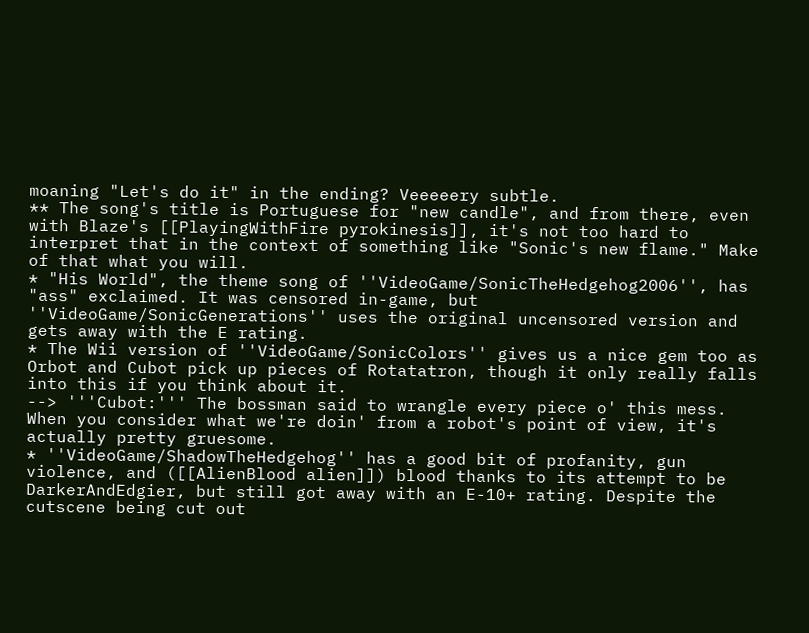moaning "Let's do it" in the ending? Veeeeery subtle.
** The song's title is Portuguese for "new candle", and from there, even with Blaze's [[PlayingWithFire pyrokinesis]], it's not too hard to interpret that in the context of something like "Sonic's new flame." Make of that what you will.
* "His World", the theme song of ''VideoGame/SonicTheHedgehog2006'', has "ass" exclaimed. It was censored in-game, but ''VideoGame/SonicGenerations'' uses the original uncensored version and gets away with the E rating.
* The Wii version of ''VideoGame/SonicColors'' gives us a nice gem too as Orbot and Cubot pick up pieces of Rotatatron, though it only really falls into this if you think about it.
--> '''Cubot:''' The bossman said to wrangle every piece o' this mess. When you consider what we're doin' from a robot's point of view, it's actually pretty gruesome.
* ''VideoGame/ShadowTheHedgehog'' has a good bit of profanity, gun violence, and ([[AlienBlood alien]]) blood thanks to its attempt to be DarkerAndEdgier, but still got away with an E-10+ rating. Despite the cutscene being cut out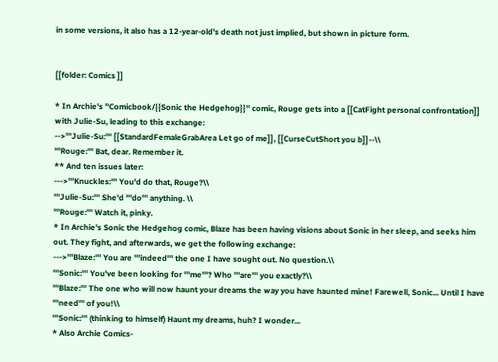in some versions, it also has a 12-year-old's death not just implied, but shown in picture form.


[[folder: Comics ]]

* In Archie's ''Comicbook/{{Sonic the Hedgehog}}'' comic, Rouge gets into a [[CatFight personal confrontation]] with Julie-Su, leading to this exchange:
-->'''Julie-Su:''' [[StandardFemaleGrabArea Let go of me]], [[CurseCutShort you b]]--\\
'''Rouge:''' Bat, dear. Remember it.
** And ten issues later:
--->'''Knuckles:''' You'd do that, Rouge?\\
'''Julie-Su:''' She'd '''do''' anything. \\
'''Rouge:''' Watch it, pinky.
* In Archie's Sonic the Hedgehog comic, Blaze has been having visions about Sonic in her sleep, and seeks him out. They fight, and afterwards, we get the following exchange:
--->'''Blaze:''' You are '''indeed''' the one I have sought out. No question.\\
'''Sonic:''' You've been looking for '''me'''? Who '''are''' you exactly?\\
'''Blaze:''' The one who will now haunt your dreams the way you have haunted mine! Farewell, Sonic... Until I have '''need''' of you!\\
'''Sonic:''' (thinking to himself) Haunt my dreams, huh? I wonder...
* Also Archie Comics-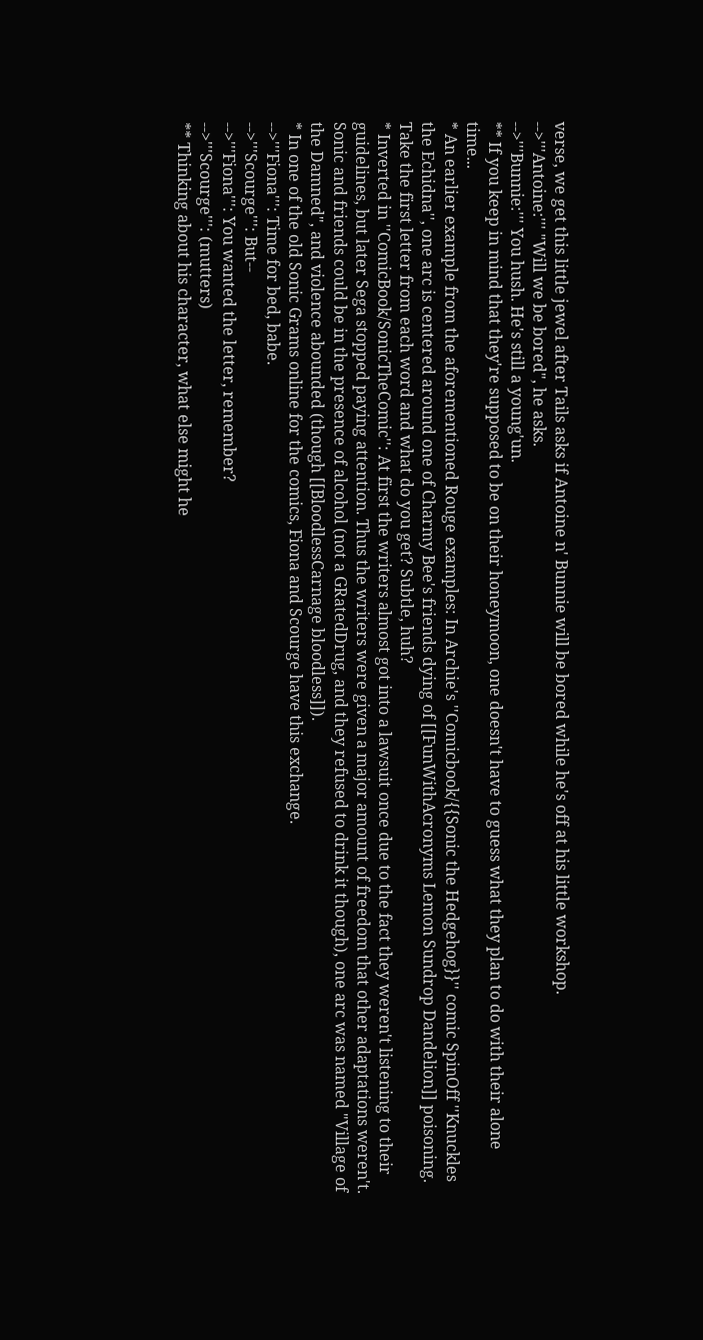verse, we get this little jewel after Tails asks if Antoine n' Bunnie will be bored while he's off at his little workshop.
-->'''Antoine:''' "Will we be bored", he asks.
-->'''Bunnie:''' You hush. He's still a young'un.
** If you keep in mind that they're supposed to be on their honeymoon, one doesn't have to guess what they plan to do with their alone time...
* An earlier example from the aforementioned Rouge examples: In Archie's ''Comicbook/{{Sonic the Hedgehog}}'' comic SpinOff ''Knuckles the Echidna'', one arc is centered around one of Charmy Bee's friends dying of [[FunWithAcronyms Lemon Sundrop Dandelion]] poisoning. Take the first letter from each word and what do you get? Subtle, huh?
* Inverted in ''ComicBook/SonicTheComic'': At first the writers almost got into a lawsuit once due to the fact they weren't listening to their guidelines, but later Sega stopped paying attention. Thus the writers were given a major amount of freedom that other adaptations weren't. Sonic and friends could be in the presence of alcohol (not a GRatedDrug, and they refused to drink it though), one arc was named "Village of the Damned", and violence abounded (though [[BloodlessCarnage bloodless]]).
* In one of the old Sonic Grams online for the comics, Fiona and Scourge have this exchange.
-->'''Fiona''': Time for bed, babe.
-->'''Scourge''': But--
-->'''Fiona''': You wanted the letter, remember?
-->'''Scourge''': (mutters)
** Thinking about his character, what else might he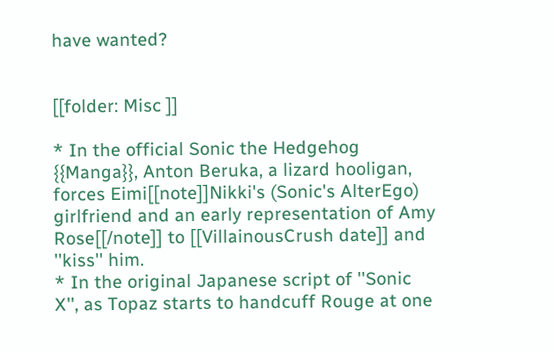have wanted?


[[folder: Misc ]]

* In the official Sonic the Hedgehog {{Manga}}, Anton Beruka, a lizard hooligan, forces Eimi[[note]]Nikki's (Sonic's AlterEgo) girlfriend and an early representation of Amy Rose[[/note]] to [[VillainousCrush date]] and ''kiss'' him.
* In the original Japanese script of ''Sonic X'', as Topaz starts to handcuff Rouge at one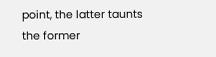point, the latter taunts the former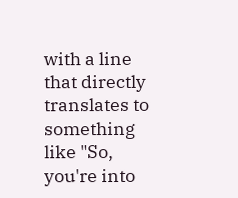with a line that directly translates to something like "So, you're into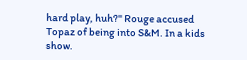hard play, huh?" Rouge accused Topaz of being into S&M. In a kids show.